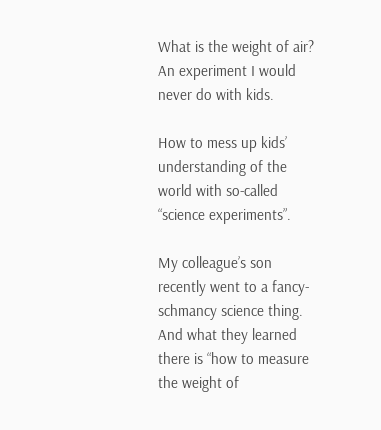What is the weight of air? An experiment I would never do with kids.

How to mess up kids’ understanding of the world with so-called “science experiments”.

My colleague’s son recently went to a fancy-schmancy science thing. And what they learned there is “how to measure the weight of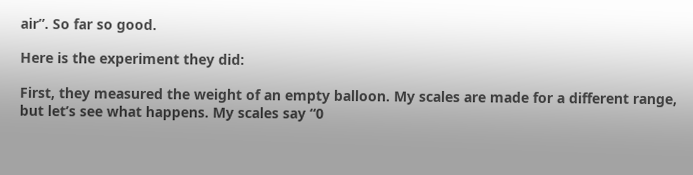air”. So far so good.

Here is the experiment they did:

First, they measured the weight of an empty balloon. My scales are made for a different range, but let’s see what happens. My scales say “0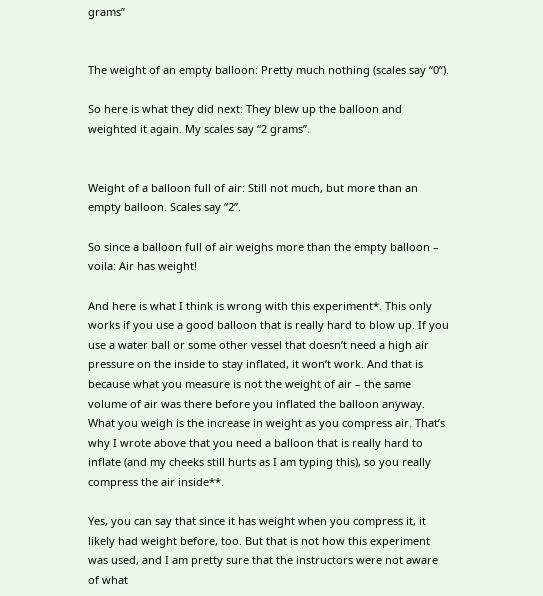grams”


The weight of an empty balloon: Pretty much nothing (scales say “0”).

So here is what they did next: They blew up the balloon and weighted it again. My scales say “2 grams”.


Weight of a balloon full of air: Still not much, but more than an empty balloon. Scales say “2”.

So since a balloon full of air weighs more than the empty balloon – voila: Air has weight!

And here is what I think is wrong with this experiment*. This only works if you use a good balloon that is really hard to blow up. If you use a water ball or some other vessel that doesn’t need a high air pressure on the inside to stay inflated, it won’t work. And that is because what you measure is not the weight of air – the same volume of air was there before you inflated the balloon anyway. What you weigh is the increase in weight as you compress air. That’s why I wrote above that you need a balloon that is really hard to inflate (and my cheeks still hurts as I am typing this), so you really compress the air inside**.

Yes, you can say that since it has weight when you compress it, it likely had weight before, too. But that is not how this experiment was used, and I am pretty sure that the instructors were not aware of what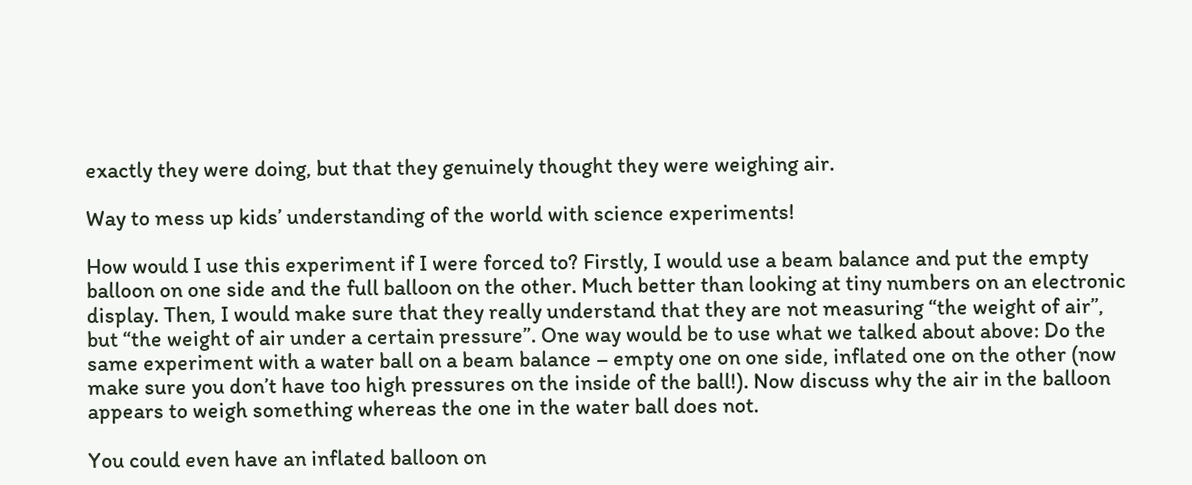exactly they were doing, but that they genuinely thought they were weighing air.

Way to mess up kids’ understanding of the world with science experiments!

How would I use this experiment if I were forced to? Firstly, I would use a beam balance and put the empty balloon on one side and the full balloon on the other. Much better than looking at tiny numbers on an electronic display. Then, I would make sure that they really understand that they are not measuring “the weight of air”, but “the weight of air under a certain pressure”. One way would be to use what we talked about above: Do the same experiment with a water ball on a beam balance – empty one on one side, inflated one on the other (now make sure you don’t have too high pressures on the inside of the ball!). Now discuss why the air in the balloon appears to weigh something whereas the one in the water ball does not.

You could even have an inflated balloon on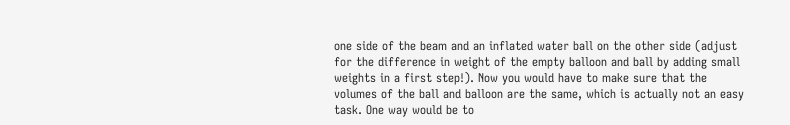one side of the beam and an inflated water ball on the other side (adjust for the difference in weight of the empty balloon and ball by adding small weights in a first step!). Now you would have to make sure that the volumes of the ball and balloon are the same, which is actually not an easy task. One way would be to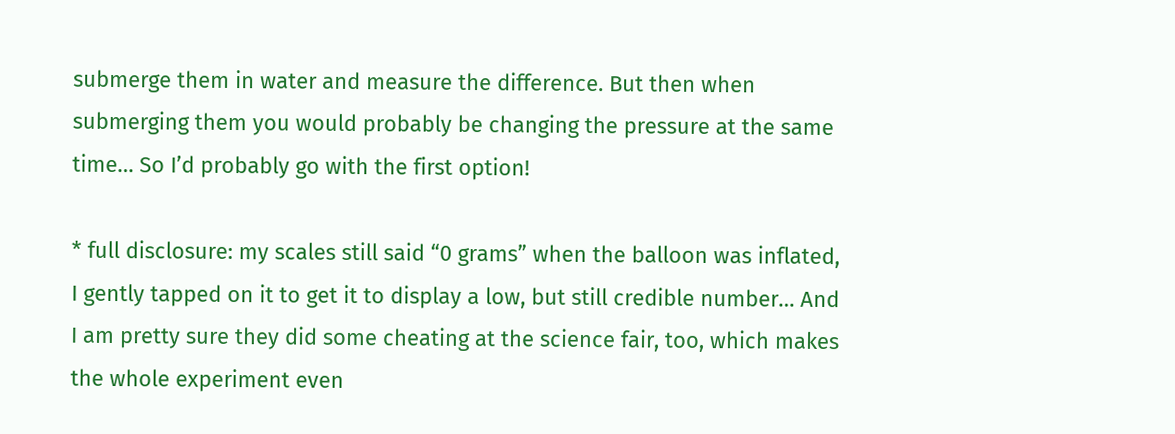submerge them in water and measure the difference. But then when submerging them you would probably be changing the pressure at the same time… So I’d probably go with the first option!

* full disclosure: my scales still said “0 grams” when the balloon was inflated, I gently tapped on it to get it to display a low, but still credible number… And I am pretty sure they did some cheating at the science fair, too, which makes the whole experiment even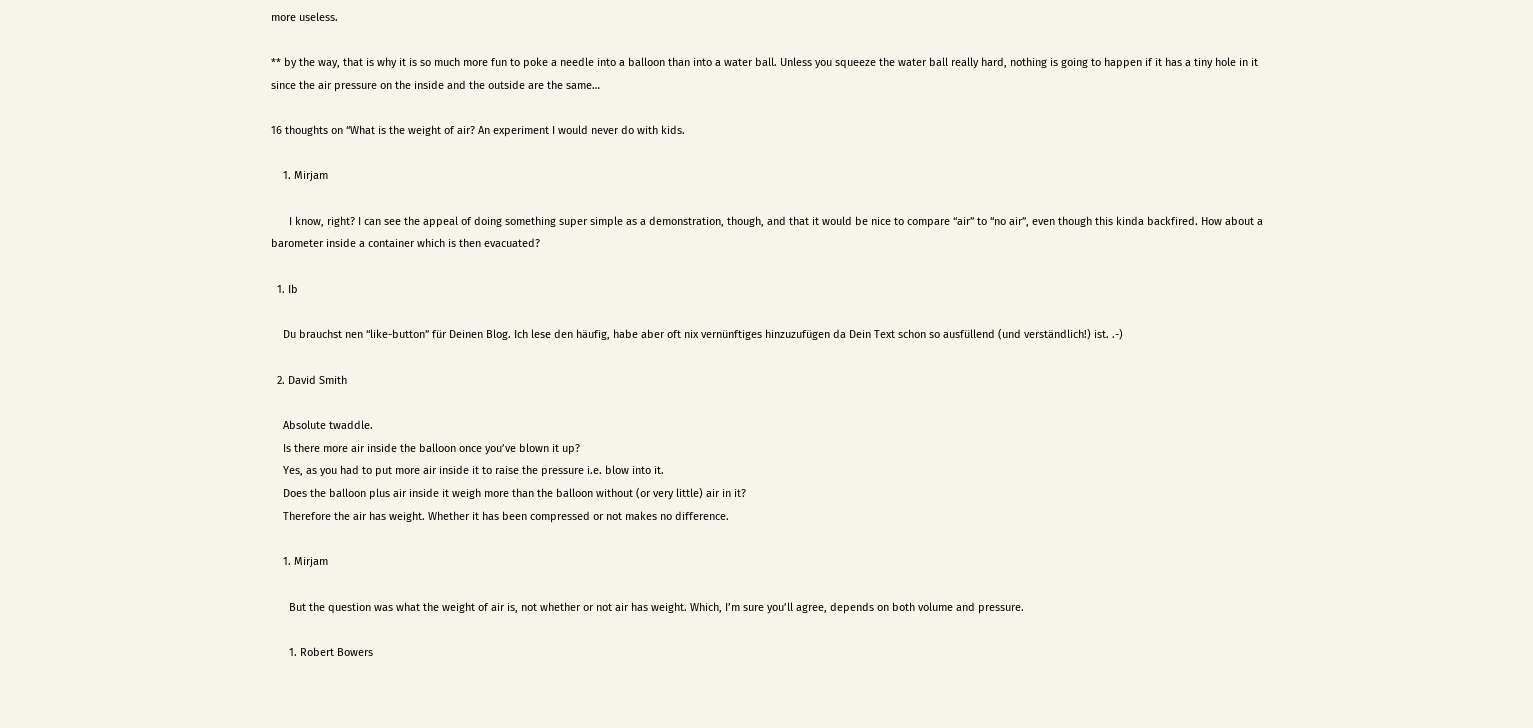more useless.

** by the way, that is why it is so much more fun to poke a needle into a balloon than into a water ball. Unless you squeeze the water ball really hard, nothing is going to happen if it has a tiny hole in it since the air pressure on the inside and the outside are the same…

16 thoughts on “What is the weight of air? An experiment I would never do with kids.

    1. Mirjam

      I know, right? I can see the appeal of doing something super simple as a demonstration, though, and that it would be nice to compare “air” to “no air”, even though this kinda backfired. How about a barometer inside a container which is then evacuated?

  1. Ib

    Du brauchst nen “like-button” für Deinen Blog. Ich lese den häufig, habe aber oft nix vernünftiges hinzuzufügen da Dein Text schon so ausfüllend (und verständlich!) ist. .-)

  2. David Smith

    Absolute twaddle.
    Is there more air inside the balloon once you’ve blown it up?
    Yes, as you had to put more air inside it to raise the pressure i.e. blow into it.
    Does the balloon plus air inside it weigh more than the balloon without (or very little) air in it?
    Therefore the air has weight. Whether it has been compressed or not makes no difference.

    1. Mirjam

      But the question was what the weight of air is, not whether or not air has weight. Which, I’m sure you’ll agree, depends on both volume and pressure.

      1. Robert Bowers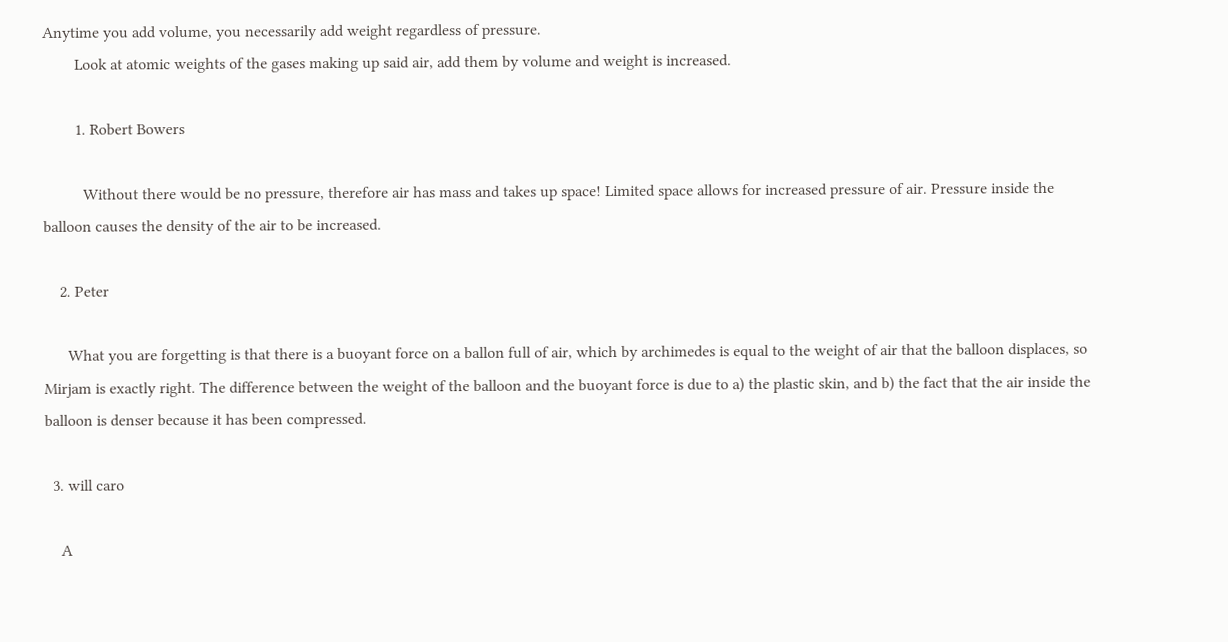Anytime you add volume, you necessarily add weight regardless of pressure.
        Look at atomic weights of the gases making up said air, add them by volume and weight is increased.

        1. Robert Bowers

          Without there would be no pressure, therefore air has mass and takes up space! Limited space allows for increased pressure of air. Pressure inside the balloon causes the density of the air to be increased.

    2. Peter

      What you are forgetting is that there is a buoyant force on a ballon full of air, which by archimedes is equal to the weight of air that the balloon displaces, so Mirjam is exactly right. The difference between the weight of the balloon and the buoyant force is due to a) the plastic skin, and b) the fact that the air inside the balloon is denser because it has been compressed.

  3. will caro

    A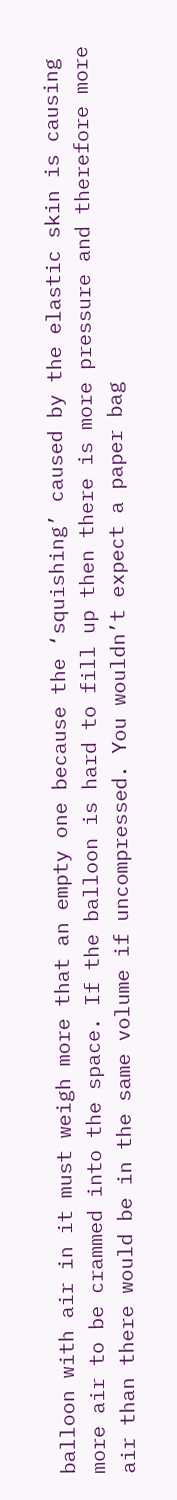balloon with air in it must weigh more that an empty one because the ‘squishing’ caused by the elastic skin is causing more air to be crammed into the space. If the balloon is hard to fill up then there is more pressure and therefore more air than there would be in the same volume if uncompressed. You wouldn’t expect a paper bag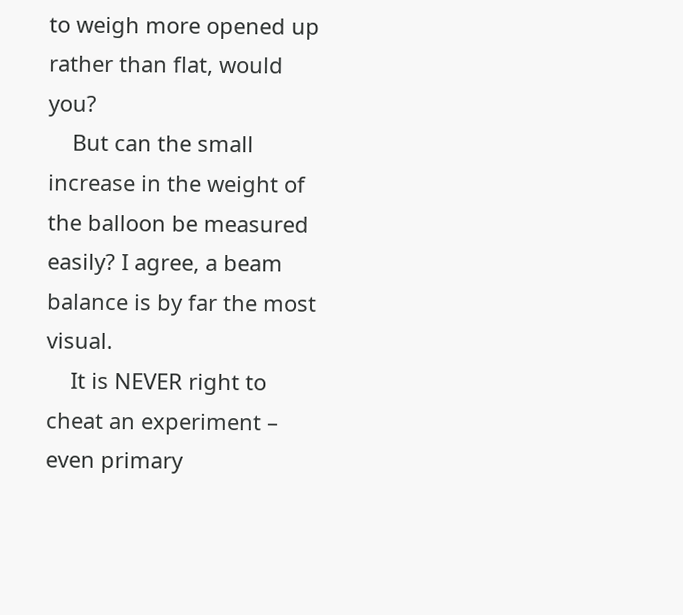to weigh more opened up rather than flat, would you?
    But can the small increase in the weight of the balloon be measured easily? I agree, a beam balance is by far the most visual.
    It is NEVER right to cheat an experiment – even primary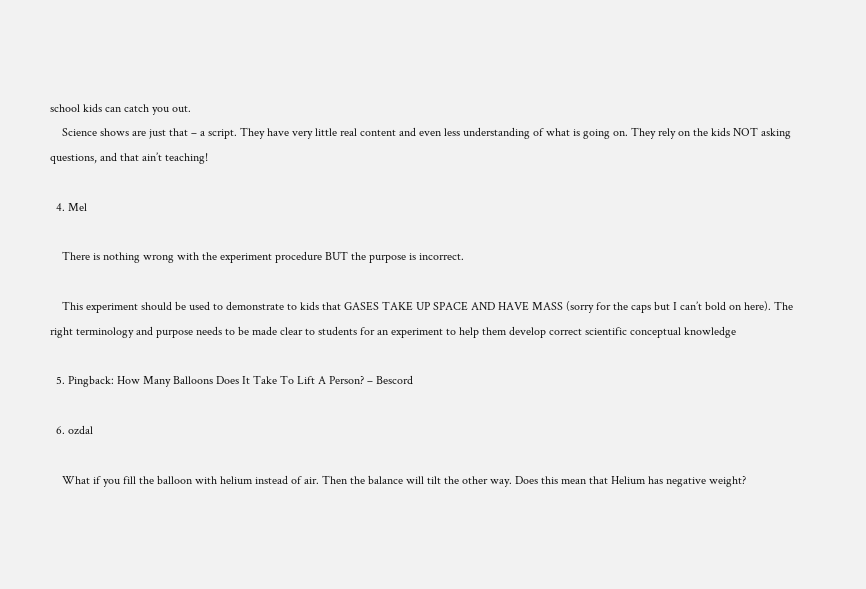school kids can catch you out.
    Science shows are just that – a script. They have very little real content and even less understanding of what is going on. They rely on the kids NOT asking questions, and that ain’t teaching!

  4. Mel

    There is nothing wrong with the experiment procedure BUT the purpose is incorrect.

    This experiment should be used to demonstrate to kids that GASES TAKE UP SPACE AND HAVE MASS (sorry for the caps but I can’t bold on here). The right terminology and purpose needs to be made clear to students for an experiment to help them develop correct scientific conceptual knowledge

  5. Pingback: How Many Balloons Does It Take To Lift A Person? – Bescord

  6. ozdal

    What if you fill the balloon with helium instead of air. Then the balance will tilt the other way. Does this mean that Helium has negative weight?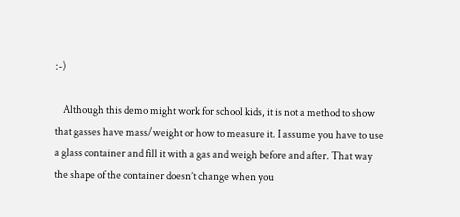:-)

    Although this demo might work for school kids, it is not a method to show that gasses have mass/weight or how to measure it. I assume you have to use a glass container and fill it with a gas and weigh before and after. That way the shape of the container doesn’t change when you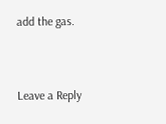add the gas.


Leave a Reply